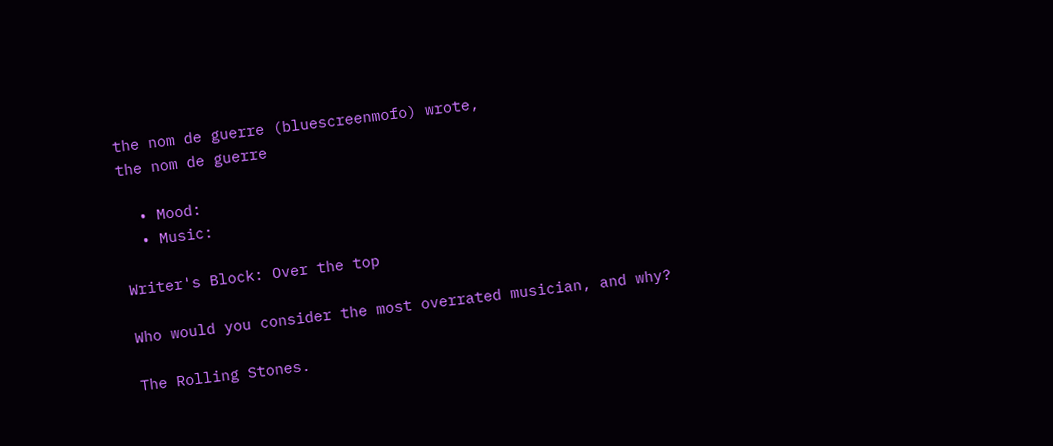the nom de guerre (bluescreenmofo) wrote,
the nom de guerre

  • Mood:
  • Music:

Writer's Block: Over the top

Who would you consider the most overrated musician, and why?

The Rolling Stones.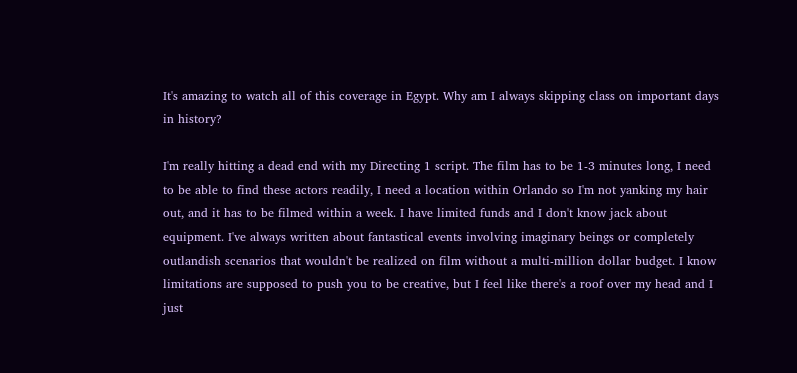It's amazing to watch all of this coverage in Egypt. Why am I always skipping class on important days in history?

I'm really hitting a dead end with my Directing 1 script. The film has to be 1-3 minutes long, I need to be able to find these actors readily, I need a location within Orlando so I'm not yanking my hair out, and it has to be filmed within a week. I have limited funds and I don't know jack about equipment. I've always written about fantastical events involving imaginary beings or completely outlandish scenarios that wouldn't be realized on film without a multi-million dollar budget. I know limitations are supposed to push you to be creative, but I feel like there's a roof over my head and I just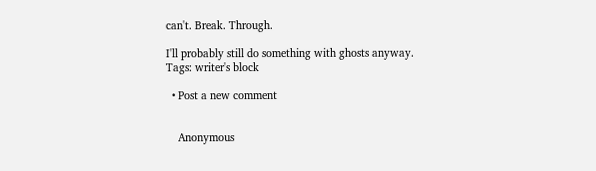can't. Break. Through.

I'll probably still do something with ghosts anyway.
Tags: writer's block

  • Post a new comment


    Anonymous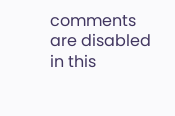comments are disabled in this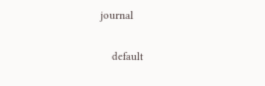journal

    default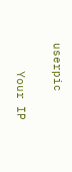userpic

    Your IP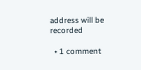address will be recorded

  • 1 comment